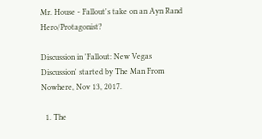Mr. House - Fallout's take on an Ayn Rand Hero/Protagonist?

Discussion in 'Fallout: New Vegas Discussion' started by The Man From Nowhere, Nov 13, 2017.

  1. The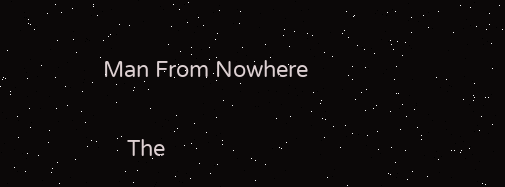Man From Nowhere

    The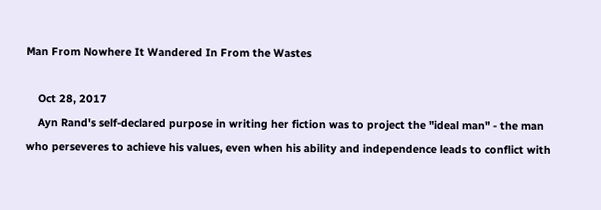Man From Nowhere It Wandered In From the Wastes

    Oct 28, 2017
    Ayn Rand's self-declared purpose in writing her fiction was to project the "ideal man" - the man who perseveres to achieve his values, even when his ability and independence leads to conflict with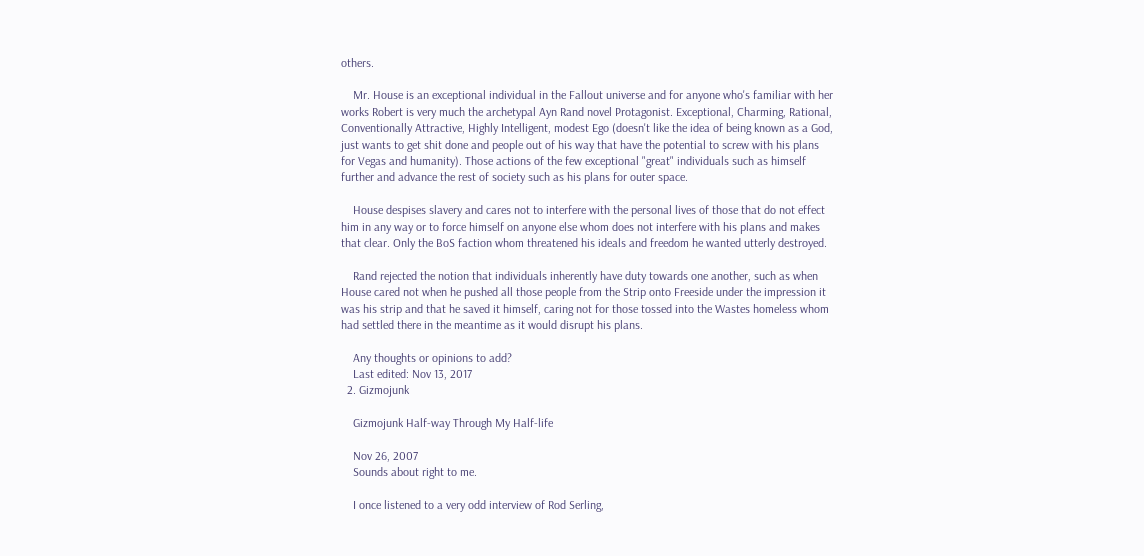others.

    Mr. House is an exceptional individual in the Fallout universe and for anyone who's familiar with her works Robert is very much the archetypal Ayn Rand novel Protagonist. Exceptional, Charming, Rational, Conventionally Attractive, Highly Intelligent, modest Ego (doesn't like the idea of being known as a God, just wants to get shit done and people out of his way that have the potential to screw with his plans for Vegas and humanity). Those actions of the few exceptional "great" individuals such as himself further and advance the rest of society such as his plans for outer space.

    House despises slavery and cares not to interfere with the personal lives of those that do not effect him in any way or to force himself on anyone else whom does not interfere with his plans and makes that clear. Only the BoS faction whom threatened his ideals and freedom he wanted utterly destroyed.

    Rand rejected the notion that individuals inherently have duty towards one another, such as when House cared not when he pushed all those people from the Strip onto Freeside under the impression it was his strip and that he saved it himself, caring not for those tossed into the Wastes homeless whom had settled there in the meantime as it would disrupt his plans.

    Any thoughts or opinions to add?
    Last edited: Nov 13, 2017
  2. Gizmojunk

    Gizmojunk Half-way Through My Half-life

    Nov 26, 2007
    Sounds about right to me.

    I once listened to a very odd interview of Rod Serling,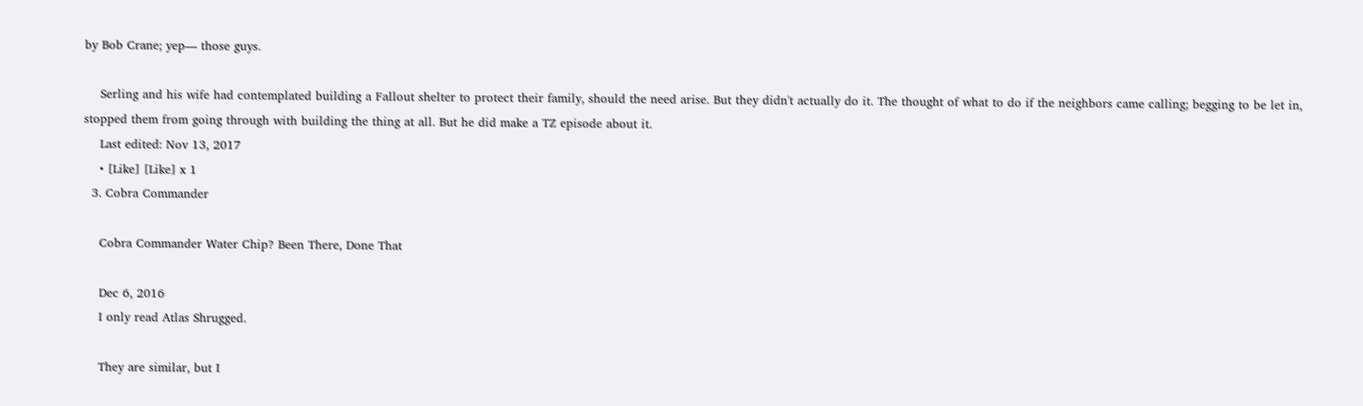by Bob Crane; yep— those guys.

    Serling and his wife had contemplated building a Fallout shelter to protect their family, should the need arise. But they didn't actually do it. The thought of what to do if the neighbors came calling; begging to be let in, stopped them from going through with building the thing at all. But he did make a TZ episode about it.
    Last edited: Nov 13, 2017
    • [Like] [Like] x 1
  3. Cobra Commander

    Cobra Commander Water Chip? Been There, Done That

    Dec 6, 2016
    I only read Atlas Shrugged.

    They are similar, but I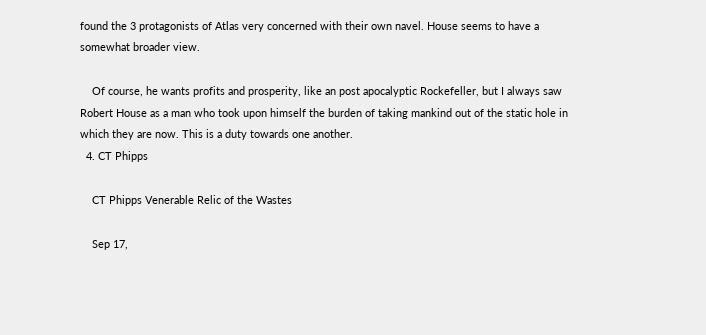found the 3 protagonists of Atlas very concerned with their own navel. House seems to have a somewhat broader view.

    Of course, he wants profits and prosperity, like an post apocalyptic Rockefeller, but I always saw Robert House as a man who took upon himself the burden of taking mankind out of the static hole in which they are now. This is a duty towards one another.
  4. CT Phipps

    CT Phipps Venerable Relic of the Wastes

    Sep 17,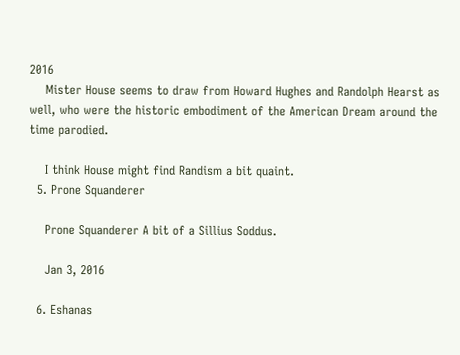2016
    Mister House seems to draw from Howard Hughes and Randolph Hearst as well, who were the historic embodiment of the American Dream around the time parodied.

    I think House might find Randism a bit quaint.
  5. Prone Squanderer

    Prone Squanderer A bit of a Sillius Soddus.

    Jan 3, 2016

  6. Eshanas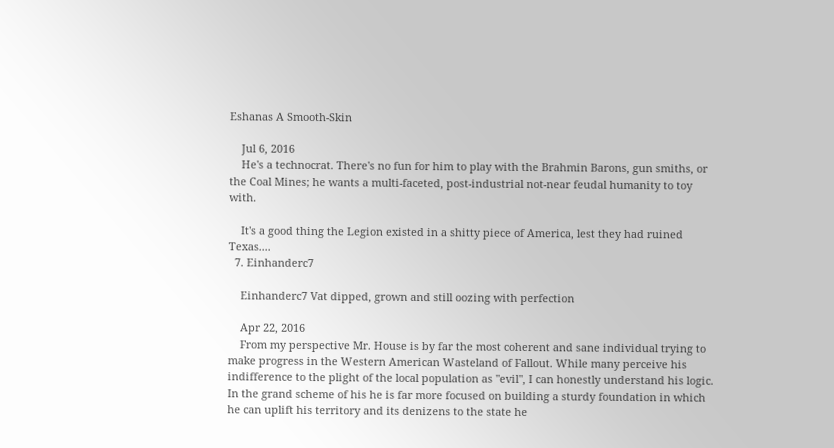Eshanas A Smooth-Skin

    Jul 6, 2016
    He's a technocrat. There's no fun for him to play with the Brahmin Barons, gun smiths, or the Coal Mines; he wants a multi-faceted, post-industrial not-near feudal humanity to toy with.

    It's a good thing the Legion existed in a shitty piece of America, lest they had ruined Texas....
  7. Einhanderc7

    Einhanderc7 Vat dipped, grown and still oozing with perfection

    Apr 22, 2016
    From my perspective Mr. House is by far the most coherent and sane individual trying to make progress in the Western American Wasteland of Fallout. While many perceive his indifference to the plight of the local population as "evil", I can honestly understand his logic. In the grand scheme of his he is far more focused on building a sturdy foundation in which he can uplift his territory and its denizens to the state he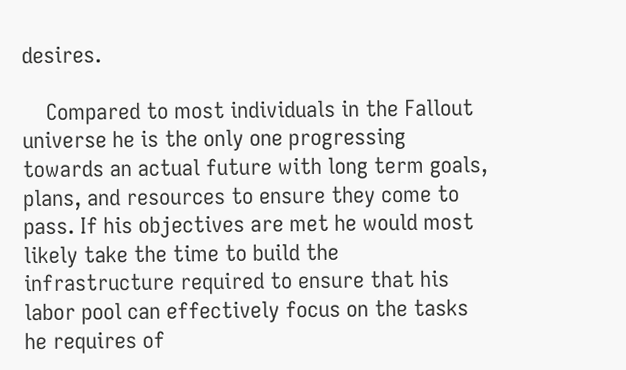desires.

    Compared to most individuals in the Fallout universe he is the only one progressing towards an actual future with long term goals, plans, and resources to ensure they come to pass. If his objectives are met he would most likely take the time to build the infrastructure required to ensure that his labor pool can effectively focus on the tasks he requires of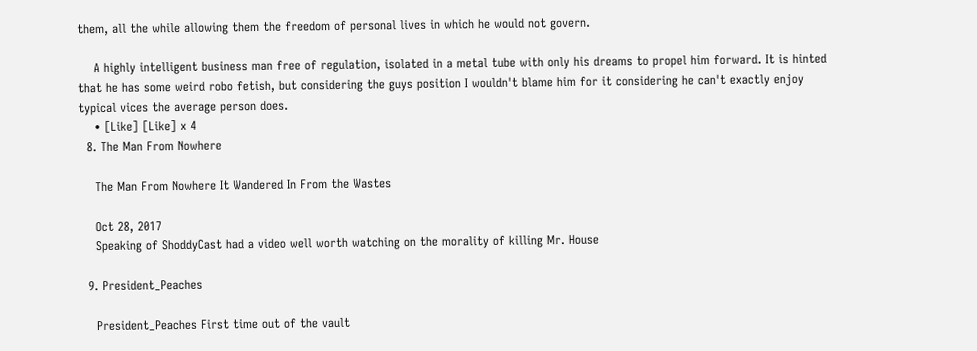them, all the while allowing them the freedom of personal lives in which he would not govern.

    A highly intelligent business man free of regulation, isolated in a metal tube with only his dreams to propel him forward. It is hinted that he has some weird robo fetish, but considering the guys position I wouldn't blame him for it considering he can't exactly enjoy typical vices the average person does.
    • [Like] [Like] x 4
  8. The Man From Nowhere

    The Man From Nowhere It Wandered In From the Wastes

    Oct 28, 2017
    Speaking of ShoddyCast had a video well worth watching on the morality of killing Mr. House

  9. President_Peaches

    President_Peaches First time out of the vault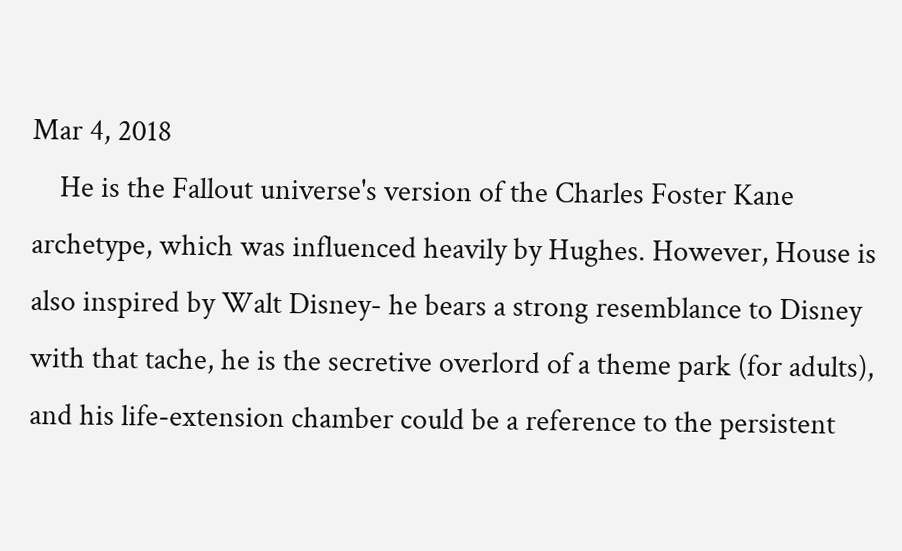Mar 4, 2018
    He is the Fallout universe's version of the Charles Foster Kane archetype, which was influenced heavily by Hughes. However, House is also inspired by Walt Disney- he bears a strong resemblance to Disney with that tache, he is the secretive overlord of a theme park (for adults), and his life-extension chamber could be a reference to the persistent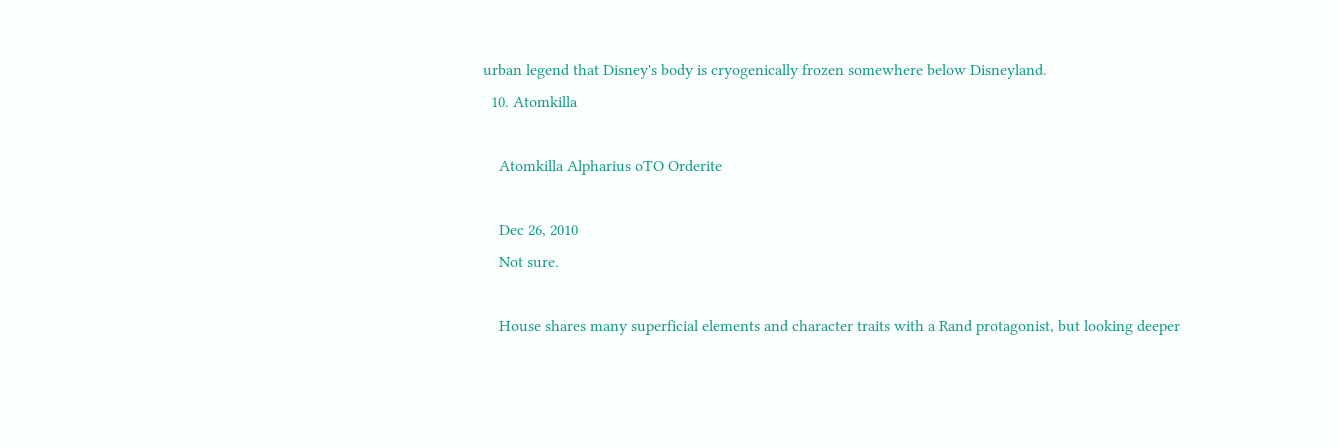urban legend that Disney's body is cryogenically frozen somewhere below Disneyland.
  10. Atomkilla

    Atomkilla Alpharius oTO Orderite

    Dec 26, 2010
    Not sure.

    House shares many superficial elements and character traits with a Rand protagonist, but looking deeper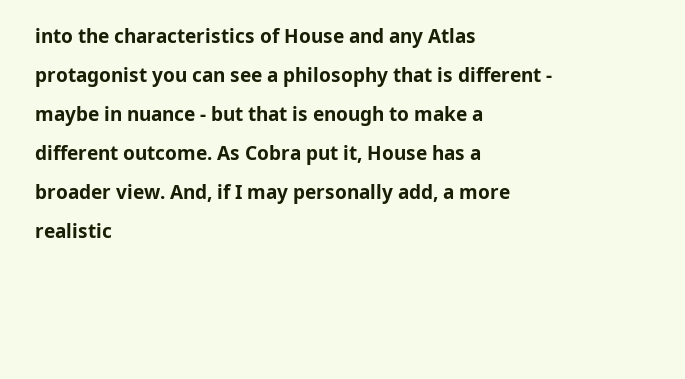into the characteristics of House and any Atlas protagonist you can see a philosophy that is different - maybe in nuance - but that is enough to make a different outcome. As Cobra put it, House has a broader view. And, if I may personally add, a more realistic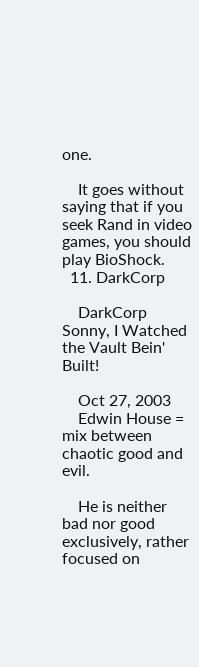one.

    It goes without saying that if you seek Rand in video games, you should play BioShock.
  11. DarkCorp

    DarkCorp Sonny, I Watched the Vault Bein' Built!

    Oct 27, 2003
    Edwin House = mix between chaotic good and evil.

    He is neither bad nor good exclusively, rather focused on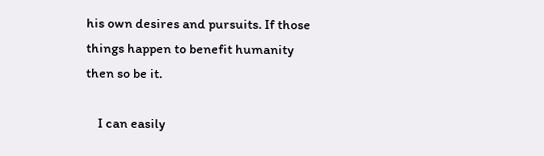his own desires and pursuits. If those things happen to benefit humanity then so be it.

    I can easily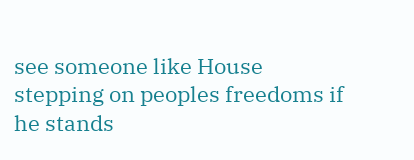see someone like House stepping on peoples freedoms if he stands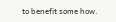to benefit some how.